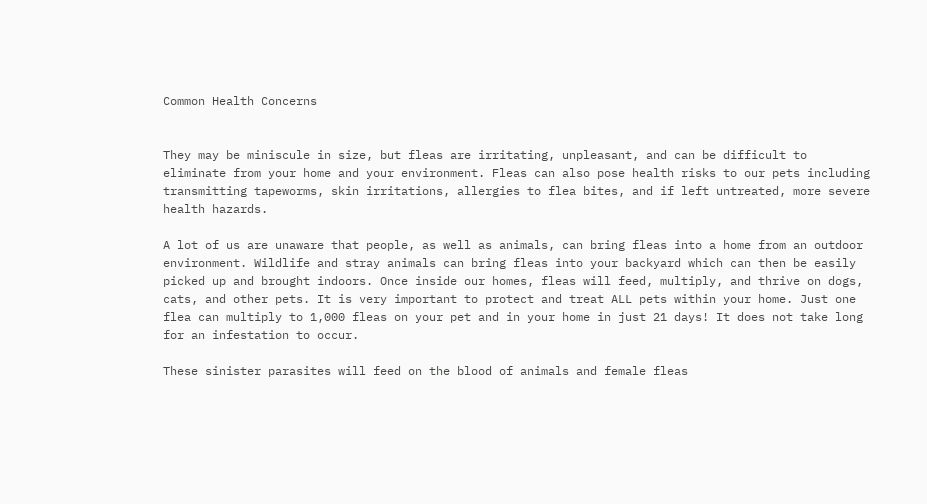Common Health Concerns


They may be miniscule in size, but fleas are irritating, unpleasant, and can be difficult to eliminate from your home and your environment. Fleas can also pose health risks to our pets including transmitting tapeworms, skin irritations, allergies to flea bites, and if left untreated, more severe health hazards.

A lot of us are unaware that people, as well as animals, can bring fleas into a home from an outdoor environment. Wildlife and stray animals can bring fleas into your backyard which can then be easily picked up and brought indoors. Once inside our homes, fleas will feed, multiply, and thrive on dogs, cats, and other pets. It is very important to protect and treat ALL pets within your home. Just one flea can multiply to 1,000 fleas on your pet and in your home in just 21 days! It does not take long for an infestation to occur.

These sinister parasites will feed on the blood of animals and female fleas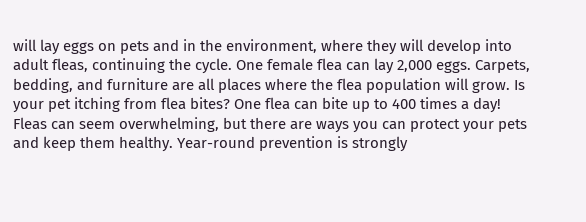will lay eggs on pets and in the environment, where they will develop into adult fleas, continuing the cycle. One female flea can lay 2,000 eggs. Carpets, bedding, and furniture are all places where the flea population will grow. Is your pet itching from flea bites? One flea can bite up to 400 times a day!
Fleas can seem overwhelming, but there are ways you can protect your pets and keep them healthy. Year-round prevention is strongly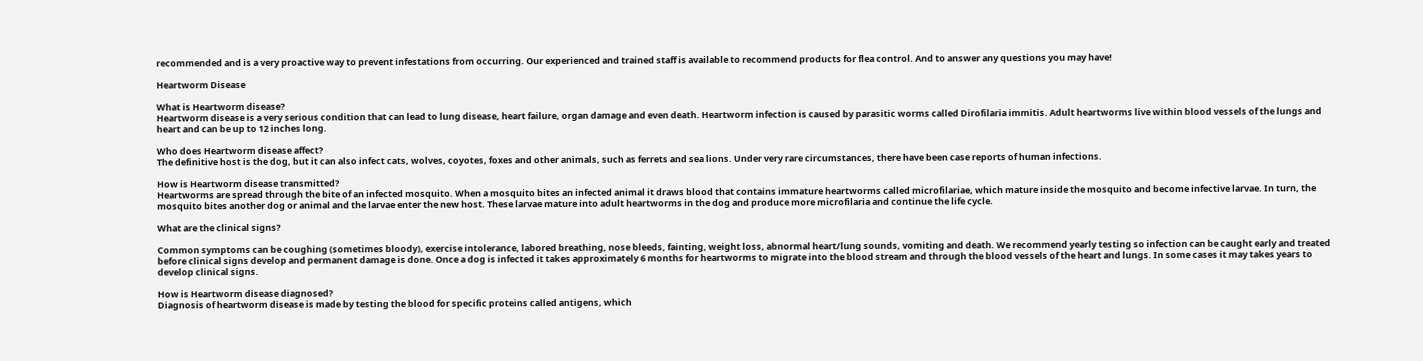recommended and is a very proactive way to prevent infestations from occurring. Our experienced and trained staff is available to recommend products for flea control. And to answer any questions you may have!

Heartworm Disease

What is Heartworm disease?
Heartworm disease is a very serious condition that can lead to lung disease, heart failure, organ damage and even death. Heartworm infection is caused by parasitic worms called Dirofilaria immitis. Adult heartworms live within blood vessels of the lungs and heart and can be up to 12 inches long.

Who does Heartworm disease affect?
The definitive host is the dog, but it can also infect cats, wolves, coyotes, foxes and other animals, such as ferrets and sea lions. Under very rare circumstances, there have been case reports of human infections.

How is Heartworm disease transmitted?
Heartworms are spread through the bite of an infected mosquito. When a mosquito bites an infected animal it draws blood that contains immature heartworms called microfilariae, which mature inside the mosquito and become infective larvae. In turn, the mosquito bites another dog or animal and the larvae enter the new host. These larvae mature into adult heartworms in the dog and produce more microfilaria and continue the life cycle.

What are the clinical signs?

Common symptoms can be coughing (sometimes bloody), exercise intolerance, labored breathing, nose bleeds, fainting, weight loss, abnormal heart/lung sounds, vomiting and death. We recommend yearly testing so infection can be caught early and treated before clinical signs develop and permanent damage is done. Once a dog is infected it takes approximately 6 months for heartworms to migrate into the blood stream and through the blood vessels of the heart and lungs. In some cases it may takes years to develop clinical signs.

How is Heartworm disease diagnosed?
Diagnosis of heartworm disease is made by testing the blood for specific proteins called antigens, which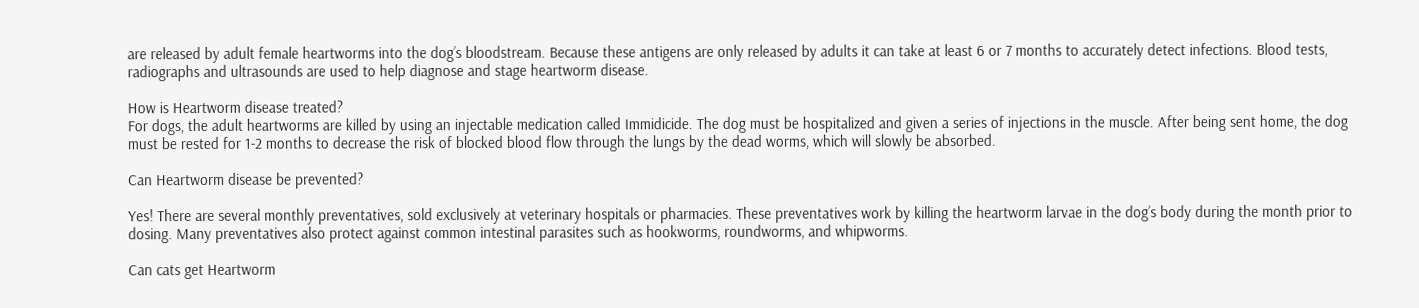are released by adult female heartworms into the dog’s bloodstream. Because these antigens are only released by adults it can take at least 6 or 7 months to accurately detect infections. Blood tests, radiographs and ultrasounds are used to help diagnose and stage heartworm disease.

How is Heartworm disease treated?
For dogs, the adult heartworms are killed by using an injectable medication called Immidicide. The dog must be hospitalized and given a series of injections in the muscle. After being sent home, the dog must be rested for 1-2 months to decrease the risk of blocked blood flow through the lungs by the dead worms, which will slowly be absorbed.

Can Heartworm disease be prevented?

Yes! There are several monthly preventatives, sold exclusively at veterinary hospitals or pharmacies. These preventatives work by killing the heartworm larvae in the dog’s body during the month prior to dosing. Many preventatives also protect against common intestinal parasites such as hookworms, roundworms, and whipworms.

Can cats get Heartworm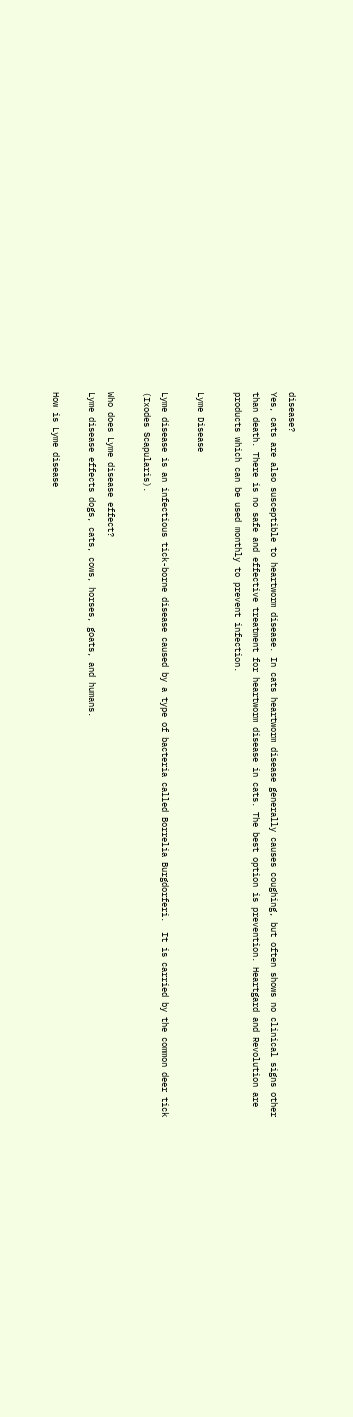disease?
Yes, cats are also susceptible to heartworm disease. In cats heartworm disease generally causes coughing, but often shows no clinical signs other than death. There is no safe and effective treatment for heartworm disease in cats. The best option is prevention. Heartgard and Revolution are products which can be used monthly to prevent infection.

Lyme Disease

Lyme disease is an infectious tick-borne disease caused by a type of bacteria called Borrelia Burgdorferi.  It is carried by the common deer tick (Ixodes Scapularis).

Who does Lyme disease effect?
Lyme disease effects dogs, cats, cows, horses, goats, and humans.

How is Lyme disease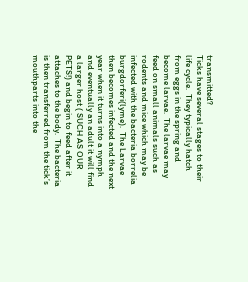transmitted?
Ticks have several stages to their life cycle.  They typically hatch from eggs in the spring and become larvae.  The larvae may feed on small animals such as rodents and mice which may be infected with the bacteria borrelia burgdorferi(lyme).  The Larvae then becomes infected and the next year when it turns into a nymph and eventually an adult it will find a larger host ( SUCH AS OUR PETS!) and begin to feed after it attaches to the body.  The bacteria is then transferred from the tick’s mouthparts into the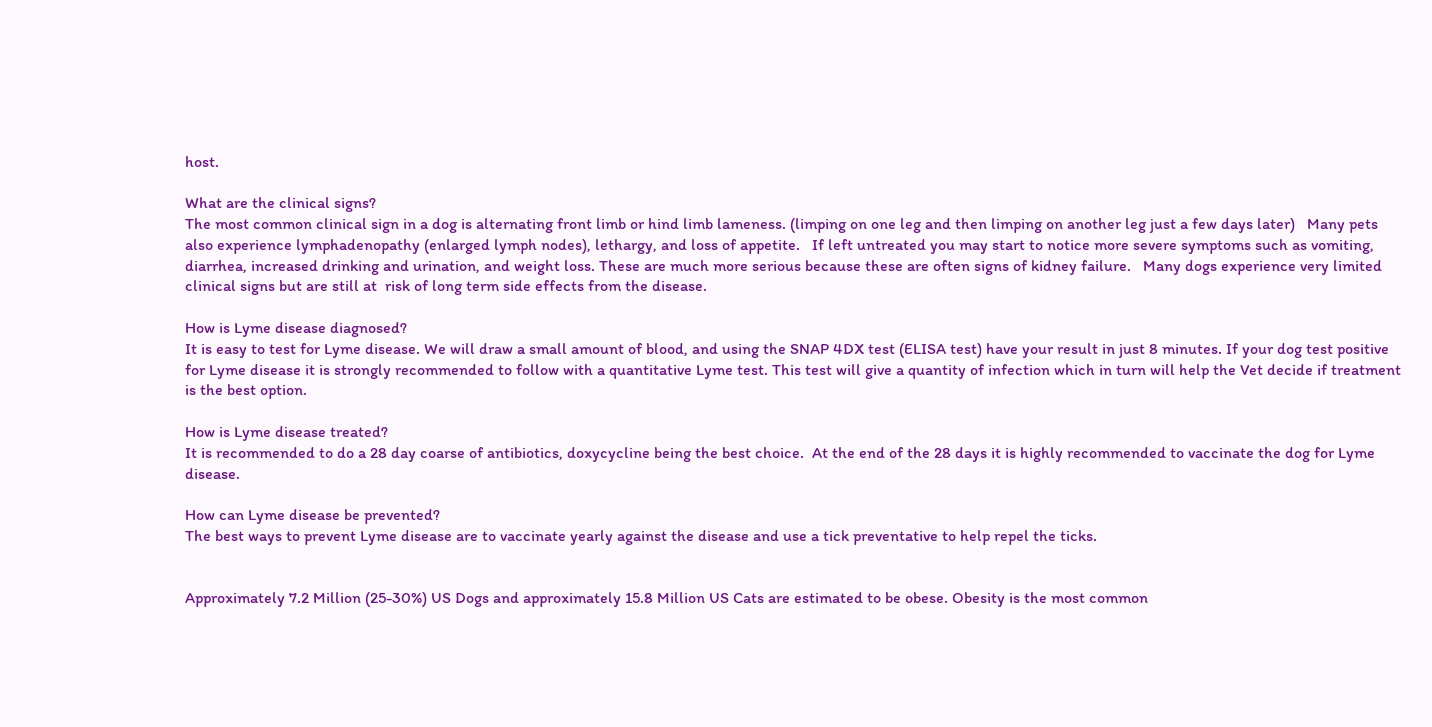host.

What are the clinical signs?
The most common clinical sign in a dog is alternating front limb or hind limb lameness. (limping on one leg and then limping on another leg just a few days later)   Many pets also experience lymphadenopathy (enlarged lymph nodes), lethargy, and loss of appetite.   If left untreated you may start to notice more severe symptoms such as vomiting, diarrhea, increased drinking and urination, and weight loss. These are much more serious because these are often signs of kidney failure.   Many dogs experience very limited clinical signs but are still at  risk of long term side effects from the disease.

How is Lyme disease diagnosed?
It is easy to test for Lyme disease. We will draw a small amount of blood, and using the SNAP 4DX test (ELISA test) have your result in just 8 minutes. If your dog test positive for Lyme disease it is strongly recommended to follow with a quantitative Lyme test. This test will give a quantity of infection which in turn will help the Vet decide if treatment is the best option.

How is Lyme disease treated?
It is recommended to do a 28 day coarse of antibiotics, doxycycline being the best choice.  At the end of the 28 days it is highly recommended to vaccinate the dog for Lyme disease.

How can Lyme disease be prevented?
The best ways to prevent Lyme disease are to vaccinate yearly against the disease and use a tick preventative to help repel the ticks.


Approximately 7.2 Million (25-30%) US Dogs and approximately 15.8 Million US Cats are estimated to be obese. Obesity is the most common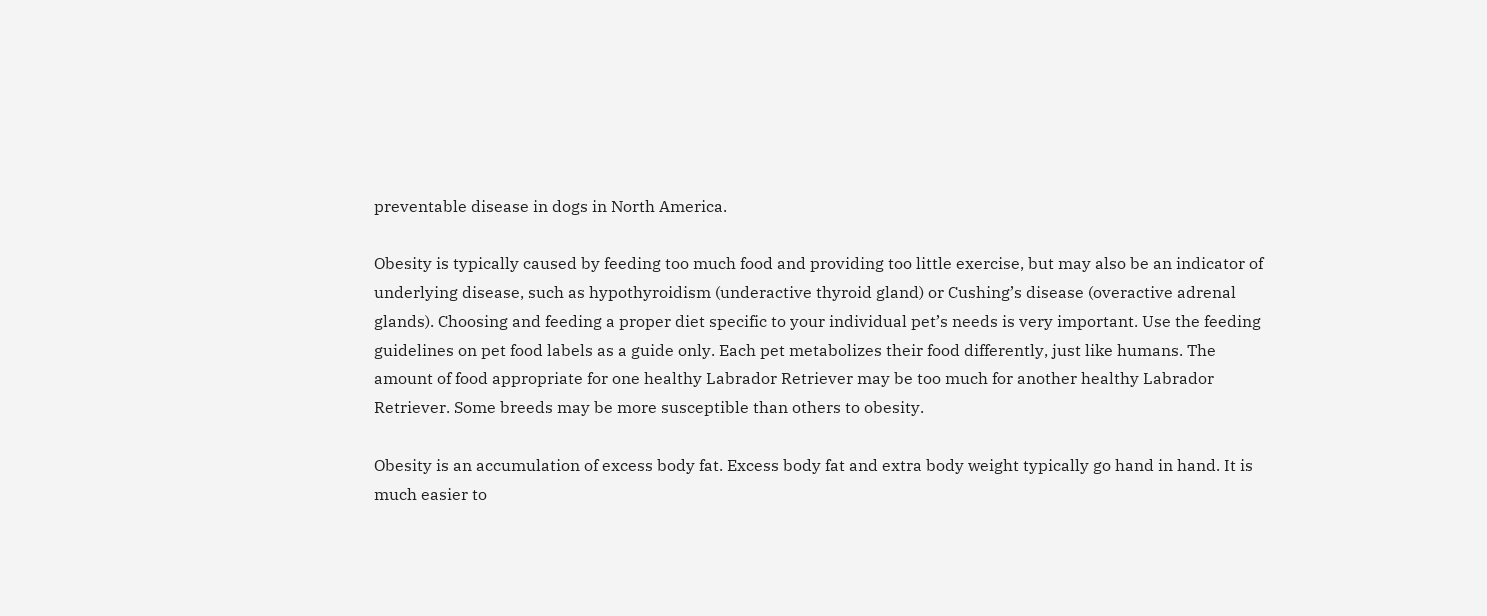preventable disease in dogs in North America.

Obesity is typically caused by feeding too much food and providing too little exercise, but may also be an indicator of underlying disease, such as hypothyroidism (underactive thyroid gland) or Cushing’s disease (overactive adrenal glands). Choosing and feeding a proper diet specific to your individual pet’s needs is very important. Use the feeding guidelines on pet food labels as a guide only. Each pet metabolizes their food differently, just like humans. The amount of food appropriate for one healthy Labrador Retriever may be too much for another healthy Labrador Retriever. Some breeds may be more susceptible than others to obesity.

Obesity is an accumulation of excess body fat. Excess body fat and extra body weight typically go hand in hand. It is much easier to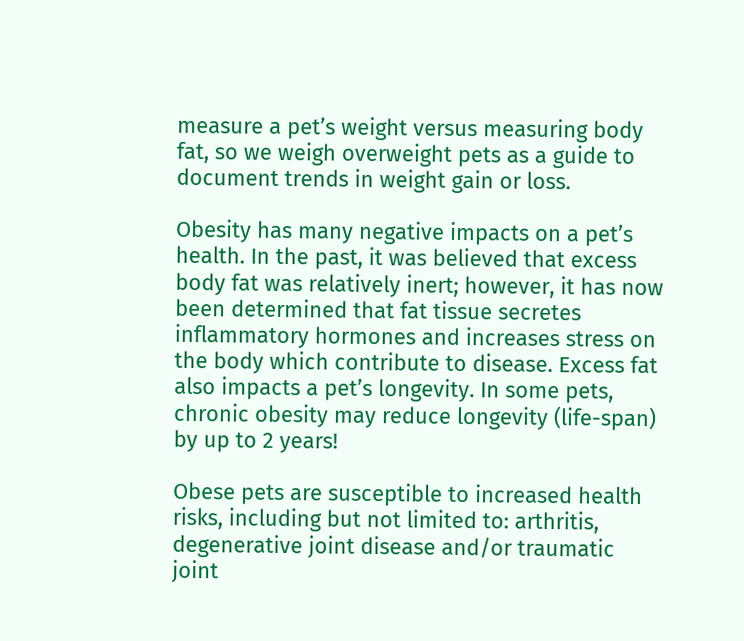measure a pet’s weight versus measuring body fat, so we weigh overweight pets as a guide to document trends in weight gain or loss.

Obesity has many negative impacts on a pet’s health. In the past, it was believed that excess body fat was relatively inert; however, it has now been determined that fat tissue secretes inflammatory hormones and increases stress on the body which contribute to disease. Excess fat also impacts a pet’s longevity. In some pets, chronic obesity may reduce longevity (life-span) by up to 2 years!

Obese pets are susceptible to increased health risks, including but not limited to: arthritis, degenerative joint disease and/or traumatic joint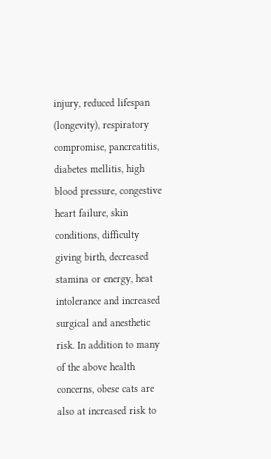injury, reduced lifespan (longevity), respiratory compromise, pancreatitis, diabetes mellitis, high blood pressure, congestive heart failure, skin conditions, difficulty giving birth, decreased stamina or energy, heat intolerance and increased surgical and anesthetic risk. In addition to many of the above health concerns, obese cats are also at increased risk to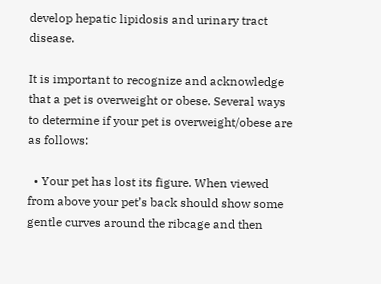develop hepatic lipidosis and urinary tract disease.

It is important to recognize and acknowledge that a pet is overweight or obese. Several ways to determine if your pet is overweight/obese are as follows:

  • Your pet has lost its figure. When viewed from above your pet’s back should show some gentle curves around the ribcage and then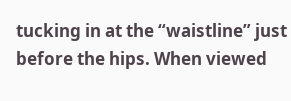tucking in at the “waistline” just before the hips. When viewed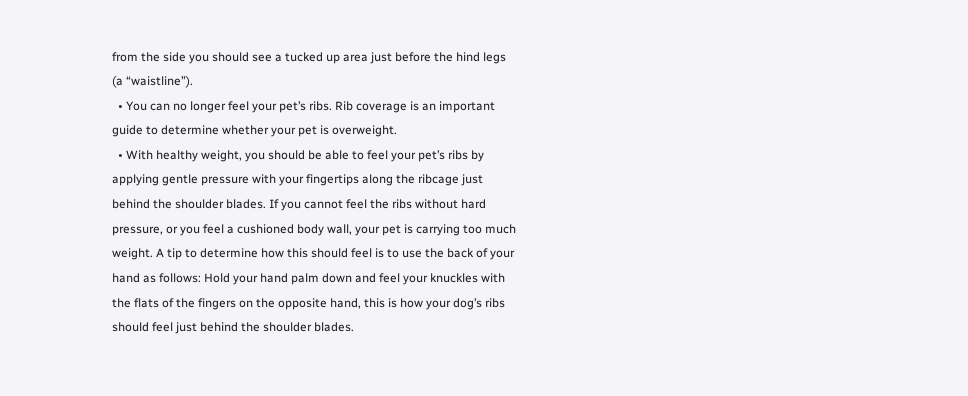from the side you should see a tucked up area just before the hind legs (a “waistline”).
  • You can no longer feel your pet’s ribs. Rib coverage is an important guide to determine whether your pet is overweight.
  • With healthy weight, you should be able to feel your pet’s ribs by applying gentle pressure with your fingertips along the ribcage just behind the shoulder blades. If you cannot feel the ribs without hard pressure, or you feel a cushioned body wall, your pet is carrying too much weight. A tip to determine how this should feel is to use the back of your hand as follows: Hold your hand palm down and feel your knuckles with the flats of the fingers on the opposite hand, this is how your dog’s ribs should feel just behind the shoulder blades.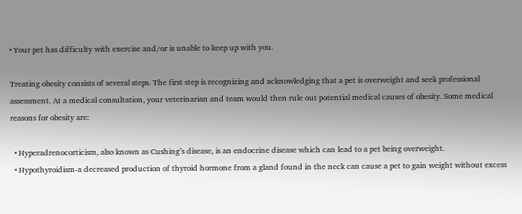• Your pet has difficulty with exercise and/or is unable to keep up with you.

Treating obesity consists of several steps. The first step is recognizing and acknowledging that a pet is overweight and seek professional assessment. At a medical consultation, your veterinarian and team would then rule out potential medical causes of obesity. Some medical reasons for obesity are:

  • Hyperadrenocorticism, also known as Cushing’s disease, is an endocrine disease which can lead to a pet being overweight.
  • Hypothyroidism-a decreased production of thyroid hormone from a gland found in the neck can cause a pet to gain weight without excess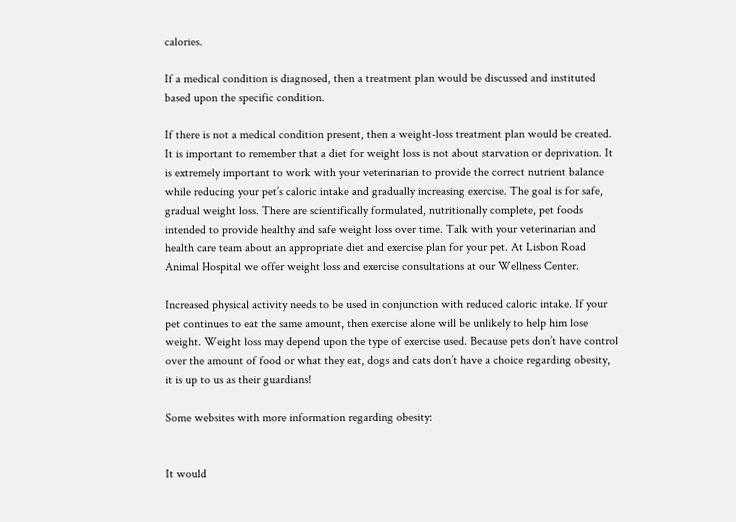calories.

If a medical condition is diagnosed, then a treatment plan would be discussed and instituted based upon the specific condition.

If there is not a medical condition present, then a weight-loss treatment plan would be created. It is important to remember that a diet for weight loss is not about starvation or deprivation. It is extremely important to work with your veterinarian to provide the correct nutrient balance while reducing your pet’s caloric intake and gradually increasing exercise. The goal is for safe, gradual weight loss. There are scientifically formulated, nutritionally complete, pet foods intended to provide healthy and safe weight loss over time. Talk with your veterinarian and health care team about an appropriate diet and exercise plan for your pet. At Lisbon Road Animal Hospital we offer weight loss and exercise consultations at our Wellness Center.

Increased physical activity needs to be used in conjunction with reduced caloric intake. If your pet continues to eat the same amount, then exercise alone will be unlikely to help him lose weight. Weight loss may depend upon the type of exercise used. Because pets don’t have control over the amount of food or what they eat, dogs and cats don’t have a choice regarding obesity, it is up to us as their guardians!

Some websites with more information regarding obesity:


It would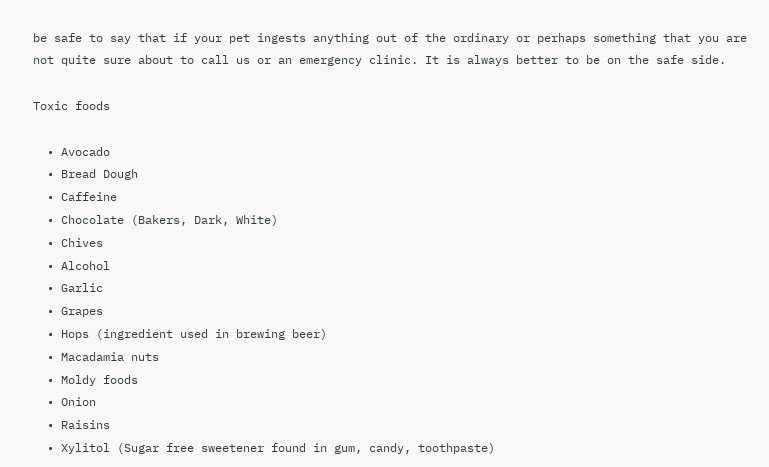be safe to say that if your pet ingests anything out of the ordinary or perhaps something that you are not quite sure about to call us or an emergency clinic. It is always better to be on the safe side.

Toxic foods

  • Avocado
  • Bread Dough
  • Caffeine
  • Chocolate (Bakers, Dark, White)
  • Chives
  • Alcohol
  • Garlic
  • Grapes
  • Hops (ingredient used in brewing beer)
  • Macadamia nuts
  • Moldy foods
  • Onion
  • Raisins
  • Xylitol (Sugar free sweetener found in gum, candy, toothpaste)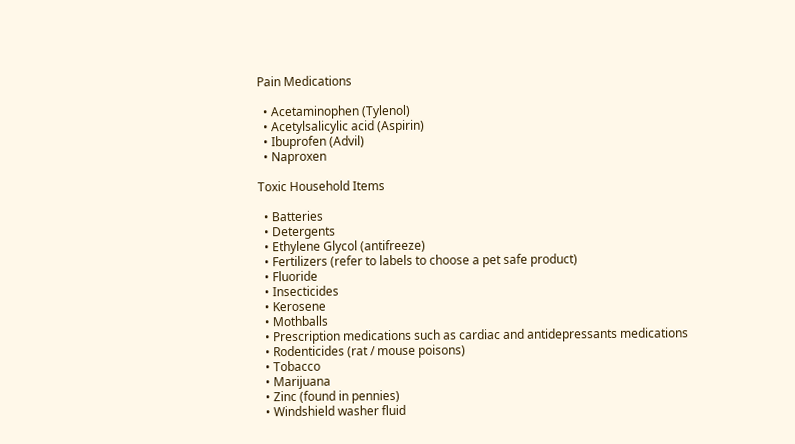Pain Medications

  • Acetaminophen (Tylenol)
  • Acetylsalicylic acid (Aspirin)
  • Ibuprofen (Advil)
  • Naproxen

Toxic Household Items

  • Batteries
  • Detergents
  • Ethylene Glycol (antifreeze)
  • Fertilizers (refer to labels to choose a pet safe product)
  • Fluoride
  • Insecticides
  • Kerosene
  • Mothballs
  • Prescription medications such as cardiac and antidepressants medications
  • Rodenticides (rat / mouse poisons)
  • Tobacco
  • Marijuana
  • Zinc (found in pennies)
  • Windshield washer fluid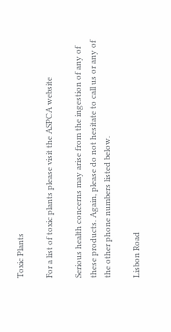Toxic Plants

For a list of toxic plants please visit the ASPCA website

Serious health concerns may arise from the ingestion of any of these products. Again, please do not hesitate to call us or any of the other phone numbers listed below.

Lisbon Road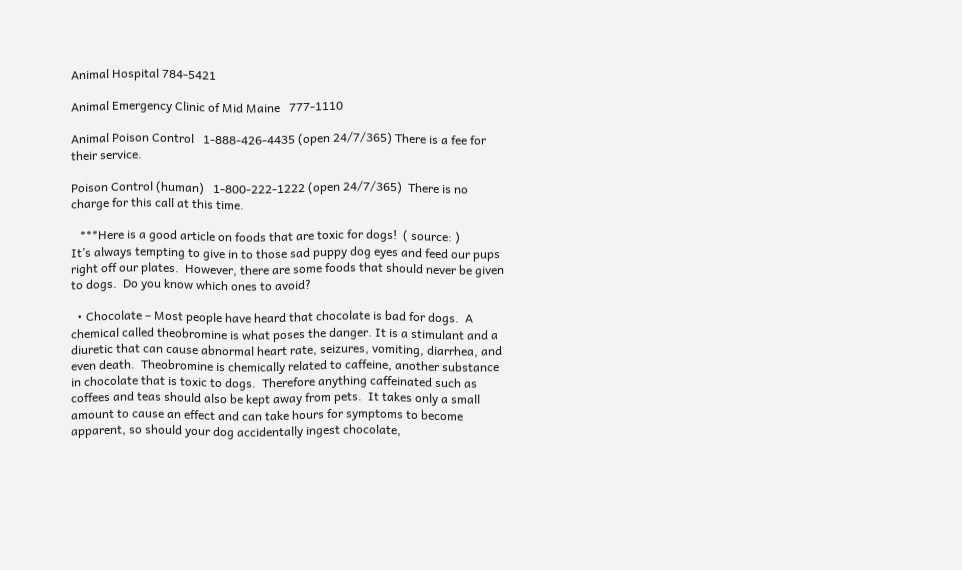Animal Hospital 784-5421

Animal Emergency Clinic of Mid Maine   777-1110

Animal Poison Control   1-888-426-4435 (open 24/7/365) There is a fee for their service.

Poison Control (human)   1-800-222-1222 (open 24/7/365)  There is no charge for this call at this time.

   ***Here is a good article on foods that are toxic for dogs!  ( source: )
It’s always tempting to give in to those sad puppy dog eyes and feed our pups right off our plates.  However, there are some foods that should never be given to dogs.  Do you know which ones to avoid?

  • Chocolate – Most people have heard that chocolate is bad for dogs.  A chemical called theobromine is what poses the danger. It is a stimulant and a diuretic that can cause abnormal heart rate, seizures, vomiting, diarrhea, and even death.  Theobromine is chemically related to caffeine, another substance in chocolate that is toxic to dogs.  Therefore anything caffeinated such as coffees and teas should also be kept away from pets.  It takes only a small amount to cause an effect and can take hours for symptoms to become apparent, so should your dog accidentally ingest chocolate,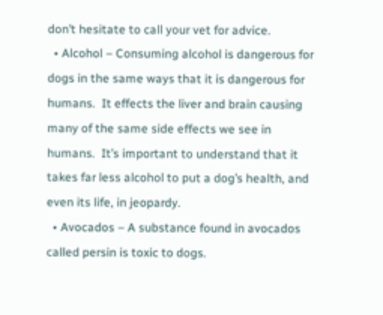don’t hesitate to call your vet for advice.
  • Alcohol – Consuming alcohol is dangerous for dogs in the same ways that it is dangerous for humans.  It effects the liver and brain causing many of the same side effects we see in humans.  It’s important to understand that it takes far less alcohol to put a dog’s health, and even its life, in jeopardy.
  • Avocados – A substance found in avocados called persin is toxic to dogs.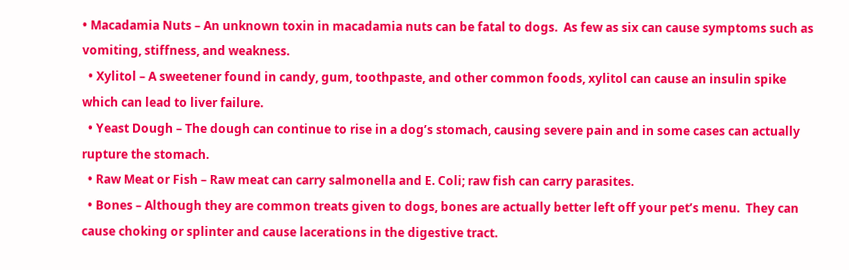• Macadamia Nuts – An unknown toxin in macadamia nuts can be fatal to dogs.  As few as six can cause symptoms such as vomiting, stiffness, and weakness.
  • Xylitol – A sweetener found in candy, gum, toothpaste, and other common foods, xylitol can cause an insulin spike which can lead to liver failure.
  • Yeast Dough – The dough can continue to rise in a dog’s stomach, causing severe pain and in some cases can actually rupture the stomach.
  • Raw Meat or Fish – Raw meat can carry salmonella and E. Coli; raw fish can carry parasites.
  • Bones – Although they are common treats given to dogs, bones are actually better left off your pet’s menu.  They can cause choking or splinter and cause lacerations in the digestive tract.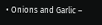• Onions and Garlic –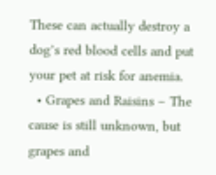These can actually destroy a dog’s red blood cells and put your pet at risk for anemia.
  • Grapes and Raisins – The cause is still unknown, but grapes and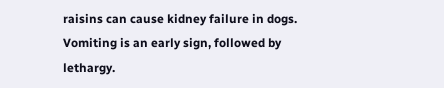raisins can cause kidney failure in dogs.  Vomiting is an early sign, followed by lethargy.